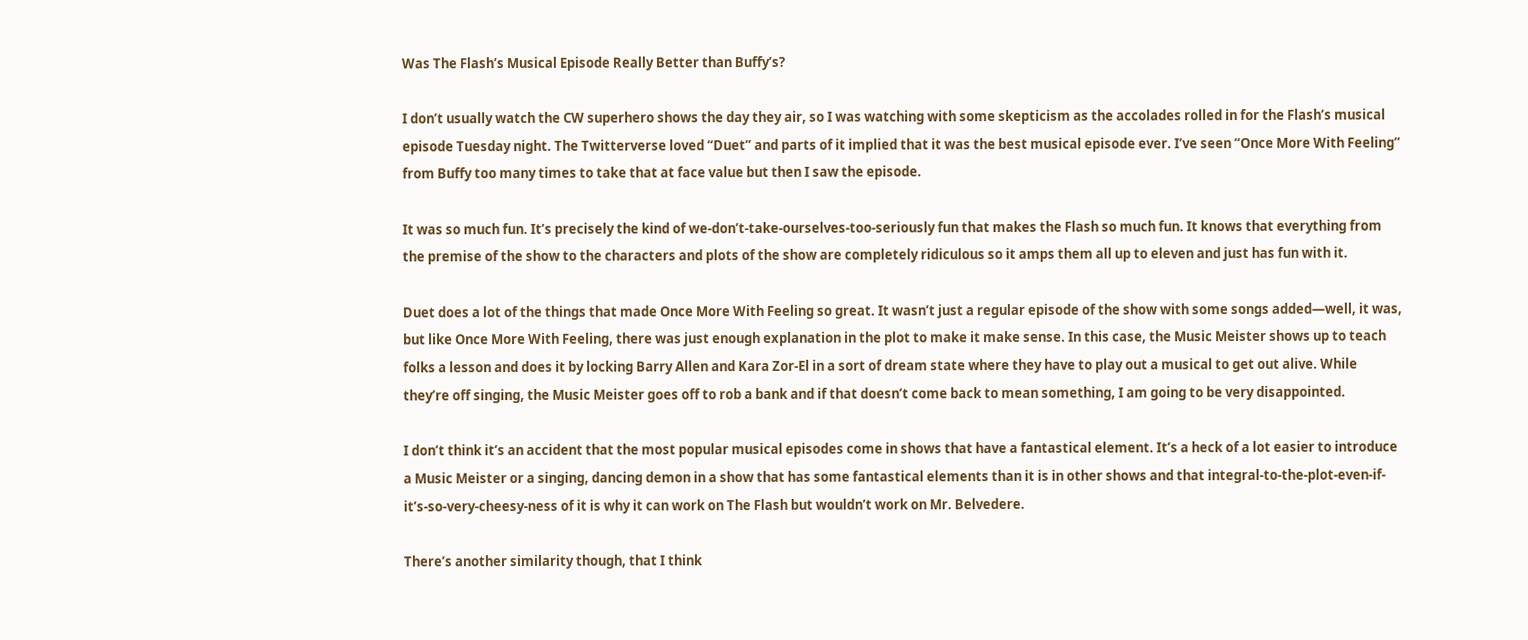Was The Flash’s Musical Episode Really Better than Buffy’s?

I don’t usually watch the CW superhero shows the day they air, so I was watching with some skepticism as the accolades rolled in for the Flash’s musical episode Tuesday night. The Twitterverse loved “Duet” and parts of it implied that it was the best musical episode ever. I’ve seen “Once More With Feeling” from Buffy too many times to take that at face value but then I saw the episode.

It was so much fun. It’s precisely the kind of we-don’t-take-ourselves-too-seriously fun that makes the Flash so much fun. It knows that everything from the premise of the show to the characters and plots of the show are completely ridiculous so it amps them all up to eleven and just has fun with it.

Duet does a lot of the things that made Once More With Feeling so great. It wasn’t just a regular episode of the show with some songs added—well, it was, but like Once More With Feeling, there was just enough explanation in the plot to make it make sense. In this case, the Music Meister shows up to teach folks a lesson and does it by locking Barry Allen and Kara Zor-El in a sort of dream state where they have to play out a musical to get out alive. While they’re off singing, the Music Meister goes off to rob a bank and if that doesn’t come back to mean something, I am going to be very disappointed.

I don’t think it’s an accident that the most popular musical episodes come in shows that have a fantastical element. It’s a heck of a lot easier to introduce a Music Meister or a singing, dancing demon in a show that has some fantastical elements than it is in other shows and that integral-to-the-plot-even-if-it’s-so-very-cheesy-ness of it is why it can work on The Flash but wouldn’t work on Mr. Belvedere.

There’s another similarity though, that I think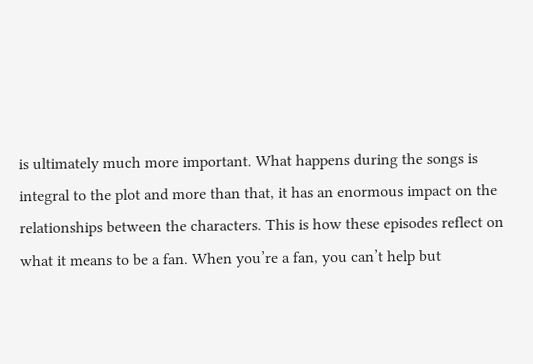is ultimately much more important. What happens during the songs is integral to the plot and more than that, it has an enormous impact on the relationships between the characters. This is how these episodes reflect on what it means to be a fan. When you’re a fan, you can’t help but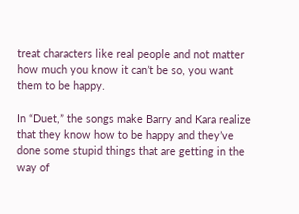treat characters like real people and not matter how much you know it can’t be so, you want them to be happy.

In “Duet,” the songs make Barry and Kara realize that they know how to be happy and they’ve done some stupid things that are getting in the way of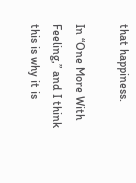that happiness.

In “One More With Feeling,” and I think this is why it is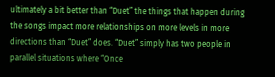ultimately a bit better than “Duet” the things that happen during the songs impact more relationships on more levels in more directions than “Duet” does. “Duet” simply has two people in parallel situations where “Once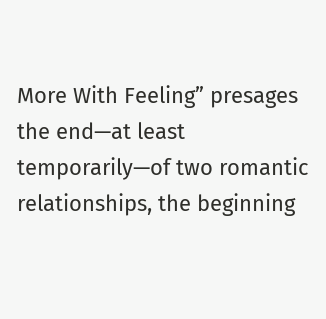More With Feeling” presages the end—at least temporarily—of two romantic relationships, the beginning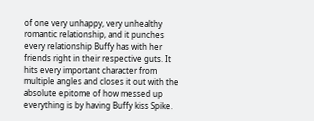of one very unhappy, very unhealthy romantic relationship, and it punches every relationship Buffy has with her friends right in their respective guts. It hits every important character from multiple angles and closes it out with the absolute epitome of how messed up everything is by having Buffy kiss Spike.